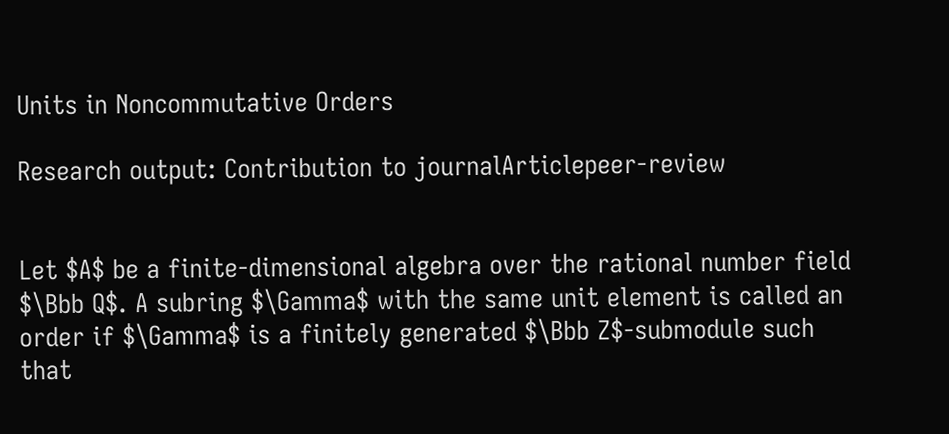Units in Noncommutative Orders

Research output: Contribution to journalArticlepeer-review


Let $A$ be a finite-dimensional algebra over the rational number field $\Bbb Q$. A subring $\Gamma$ with the same unit element is called an order if $\Gamma$ is a finitely generated $\Bbb Z$-submodule such that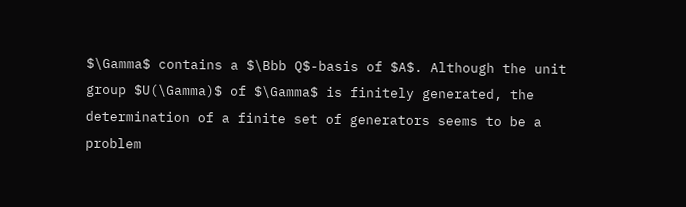$\Gamma$ contains a $\Bbb Q$-basis of $A$. Although the unit group $U(\Gamma)$ of $\Gamma$ is finitely generated, the determination of a finite set of generators seems to be a problem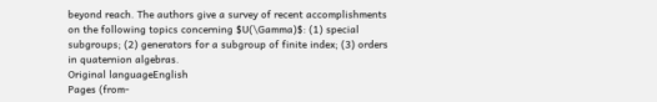beyond reach. The authors give a survey of recent accomplishments on the following topics concerning $U(\Gamma)$: (1) special subgroups; (2) generators for a subgroup of finite index; (3) orders in quaternion algebras.
Original languageEnglish
Pages (from-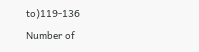to)119-136
Number of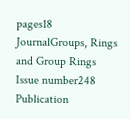pages18
JournalGroups, Rings and Group Rings
Issue number248
Publication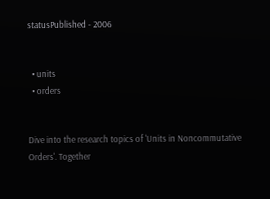statusPublished - 2006


  • units
  • orders


Dive into the research topics of 'Units in Noncommutative Orders'. Together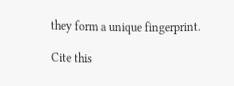they form a unique fingerprint.

Cite this